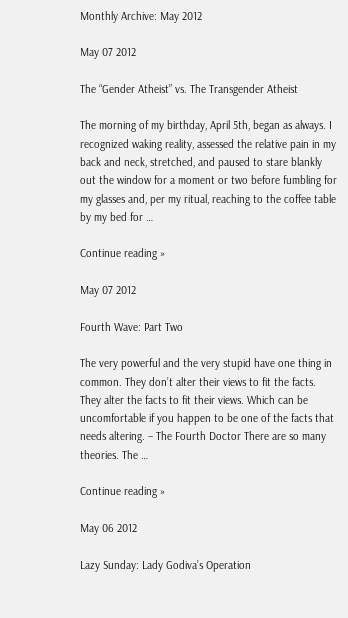Monthly Archive: May 2012

May 07 2012

The “Gender Atheist” vs. The Transgender Atheist

The morning of my birthday, April 5th, began as always. I recognized waking reality, assessed the relative pain in my back and neck, stretched, and paused to stare blankly out the window for a moment or two before fumbling for my glasses and, per my ritual, reaching to the coffee table by my bed for …

Continue reading »

May 07 2012

Fourth Wave: Part Two

The very powerful and the very stupid have one thing in common. They don’t alter their views to fit the facts. They alter the facts to fit their views. Which can be uncomfortable if you happen to be one of the facts that needs altering. – The Fourth Doctor There are so many theories. The …

Continue reading »

May 06 2012

Lazy Sunday: Lady Godiva’s Operation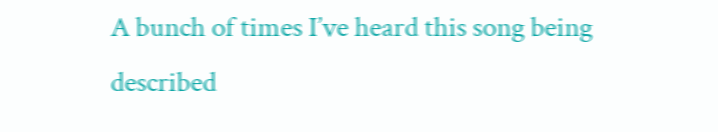A bunch of times I’ve heard this song being described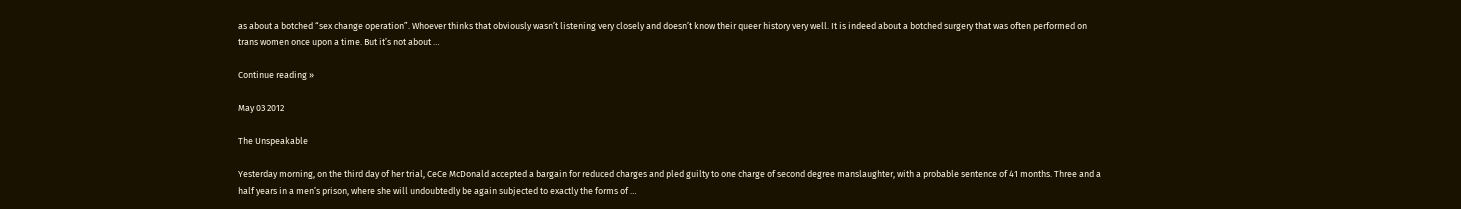as about a botched “sex change operation”. Whoever thinks that obviously wasn’t listening very closely and doesn’t know their queer history very well. It is indeed about a botched surgery that was often performed on trans women once upon a time. But it’s not about …

Continue reading »

May 03 2012

The Unspeakable

Yesterday morning, on the third day of her trial, CeCe McDonald accepted a bargain for reduced charges and pled guilty to one charge of second degree manslaughter, with a probable sentence of 41 months. Three and a half years in a men’s prison, where she will undoubtedly be again subjected to exactly the forms of …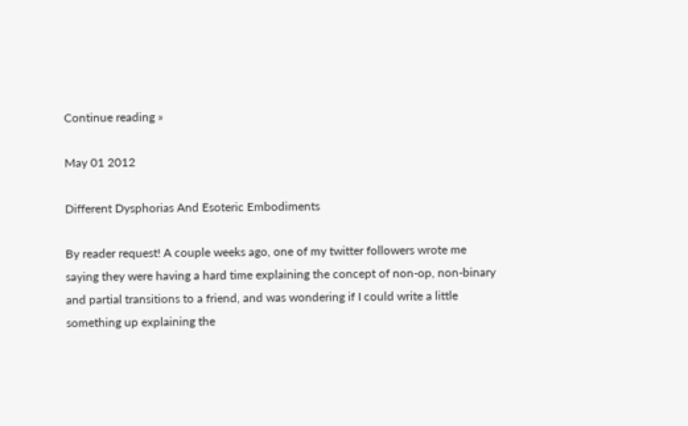Continue reading »

May 01 2012

Different Dysphorias And Esoteric Embodiments

By reader request! A couple weeks ago, one of my twitter followers wrote me saying they were having a hard time explaining the concept of non-op, non-binary and partial transitions to a friend, and was wondering if I could write a little something up explaining the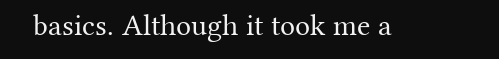basics. Although it took me a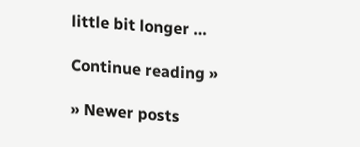little bit longer …

Continue reading »

» Newer posts